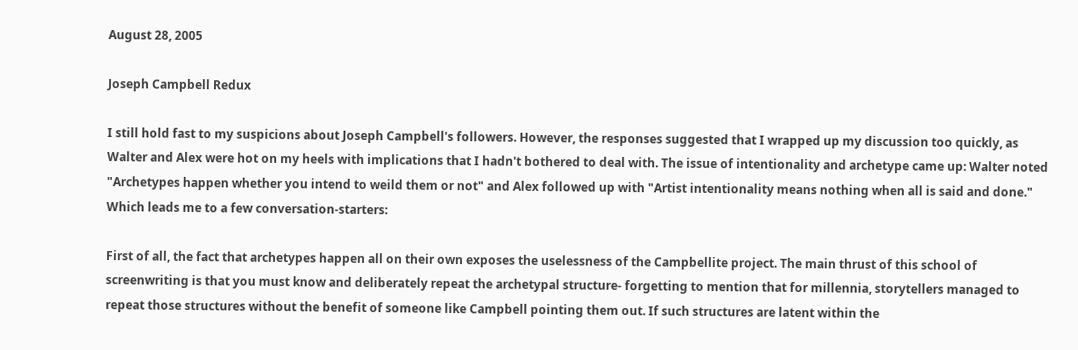August 28, 2005

Joseph Campbell Redux

I still hold fast to my suspicions about Joseph Campbell's followers. However, the responses suggested that I wrapped up my discussion too quickly, as Walter and Alex were hot on my heels with implications that I hadn't bothered to deal with. The issue of intentionality and archetype came up: Walter noted "Archetypes happen whether you intend to weild them or not" and Alex followed up with "Artist intentionality means nothing when all is said and done." Which leads me to a few conversation-starters:

First of all, the fact that archetypes happen all on their own exposes the uselessness of the Campbellite project. The main thrust of this school of screenwriting is that you must know and deliberately repeat the archetypal structure- forgetting to mention that for millennia, storytellers managed to repeat those structures without the benefit of someone like Campbell pointing them out. If such structures are latent within the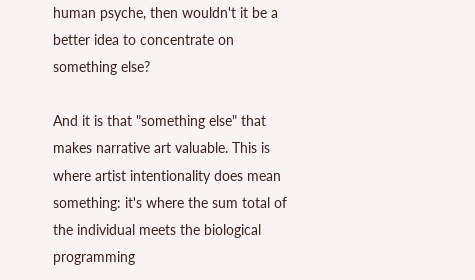human psyche, then wouldn't it be a better idea to concentrate on something else?

And it is that "something else" that makes narrative art valuable. This is where artist intentionality does mean something: it's where the sum total of the individual meets the biological programming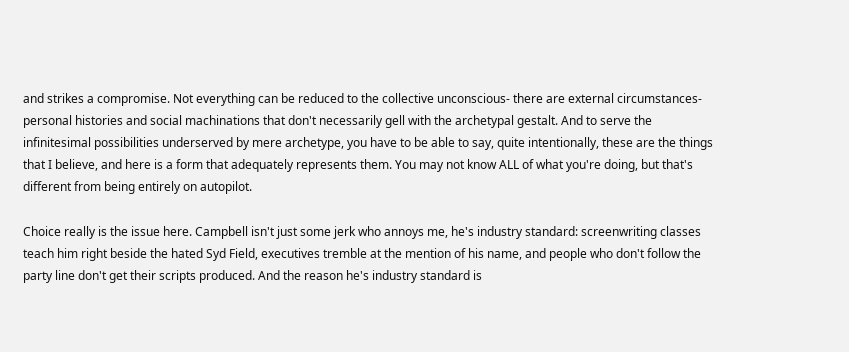and strikes a compromise. Not everything can be reduced to the collective unconscious- there are external circumstances- personal histories and social machinations that don't necessarily gell with the archetypal gestalt. And to serve the infinitesimal possibilities underserved by mere archetype, you have to be able to say, quite intentionally, these are the things that I believe, and here is a form that adequately represents them. You may not know ALL of what you're doing, but that's different from being entirely on autopilot.

Choice really is the issue here. Campbell isn't just some jerk who annoys me, he's industry standard: screenwriting classes teach him right beside the hated Syd Field, executives tremble at the mention of his name, and people who don't follow the party line don't get their scripts produced. And the reason he's industry standard is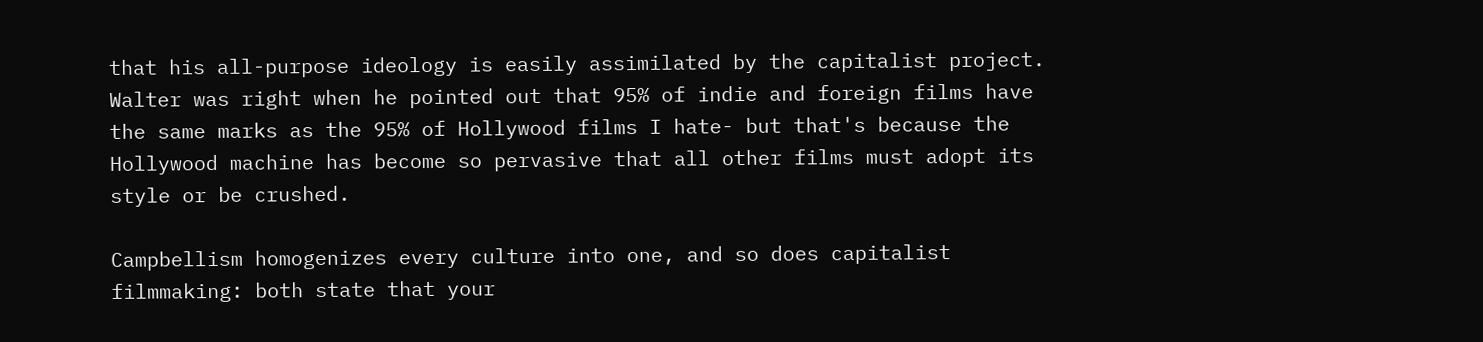that his all-purpose ideology is easily assimilated by the capitalist project. Walter was right when he pointed out that 95% of indie and foreign films have the same marks as the 95% of Hollywood films I hate- but that's because the Hollywood machine has become so pervasive that all other films must adopt its style or be crushed.

Campbellism homogenizes every culture into one, and so does capitalist filmmaking: both state that your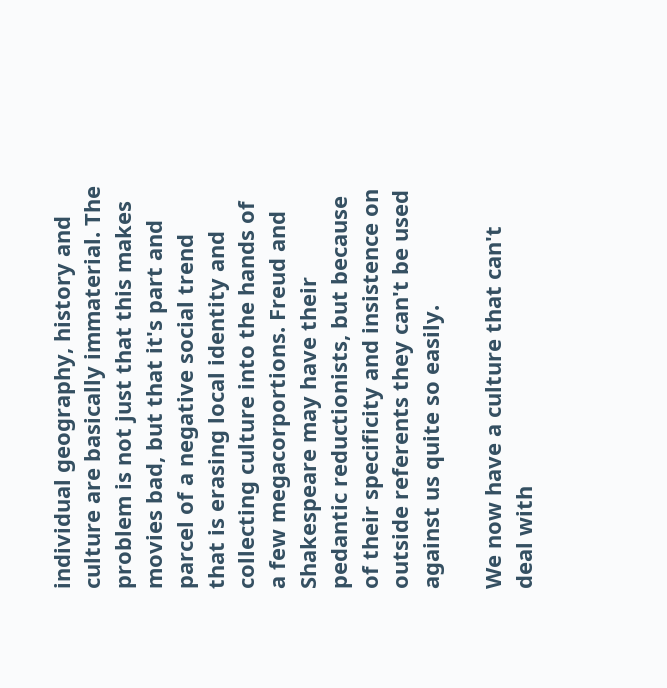individual geography, history and culture are basically immaterial. The problem is not just that this makes movies bad, but that it's part and parcel of a negative social trend that is erasing local identity and collecting culture into the hands of a few megacorportions. Freud and Shakespeare may have their pedantic reductionists, but because of their specificity and insistence on outside referents they can't be used against us quite so easily.

We now have a culture that can't deal with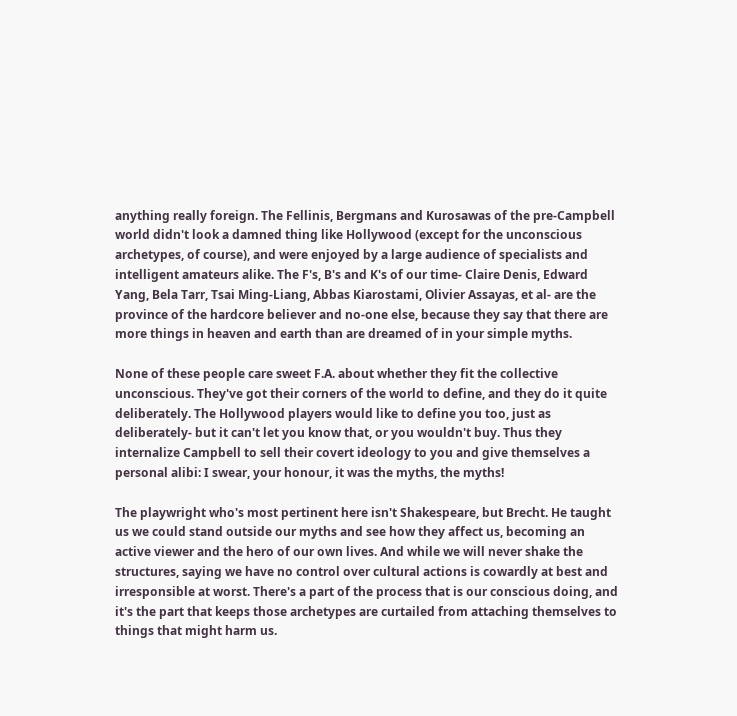anything really foreign. The Fellinis, Bergmans and Kurosawas of the pre-Campbell world didn't look a damned thing like Hollywood (except for the unconscious archetypes, of course), and were enjoyed by a large audience of specialists and intelligent amateurs alike. The F's, B's and K's of our time- Claire Denis, Edward Yang, Bela Tarr, Tsai Ming-Liang, Abbas Kiarostami, Olivier Assayas, et al- are the province of the hardcore believer and no-one else, because they say that there are more things in heaven and earth than are dreamed of in your simple myths.

None of these people care sweet F.A. about whether they fit the collective unconscious. They've got their corners of the world to define, and they do it quite deliberately. The Hollywood players would like to define you too, just as deliberately- but it can't let you know that, or you wouldn't buy. Thus they internalize Campbell to sell their covert ideology to you and give themselves a personal alibi: I swear, your honour, it was the myths, the myths!

The playwright who's most pertinent here isn't Shakespeare, but Brecht. He taught us we could stand outside our myths and see how they affect us, becoming an active viewer and the hero of our own lives. And while we will never shake the structures, saying we have no control over cultural actions is cowardly at best and irresponsible at worst. There's a part of the process that is our conscious doing, and it's the part that keeps those archetypes are curtailed from attaching themselves to things that might harm us.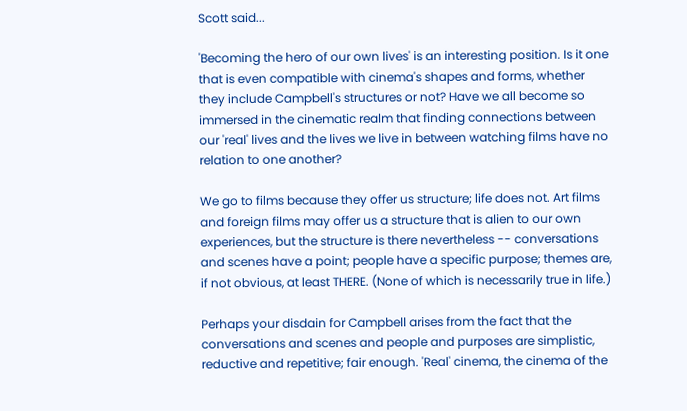Scott said...

'Becoming the hero of our own lives' is an interesting position. Is it one that is even compatible with cinema's shapes and forms, whether they include Campbell's structures or not? Have we all become so immersed in the cinematic realm that finding connections between our 'real' lives and the lives we live in between watching films have no relation to one another?

We go to films because they offer us structure; life does not. Art films and foreign films may offer us a structure that is alien to our own experiences, but the structure is there nevertheless -- conversations and scenes have a point; people have a specific purpose; themes are, if not obvious, at least THERE. (None of which is necessarily true in life.)

Perhaps your disdain for Campbell arises from the fact that the conversations and scenes and people and purposes are simplistic, reductive and repetitive; fair enough. 'Real' cinema, the cinema of the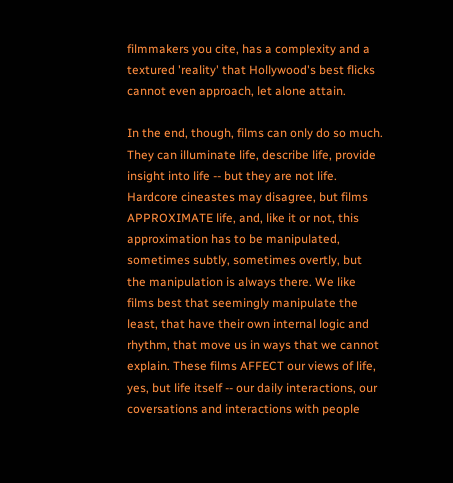filmmakers you cite, has a complexity and a textured 'reality' that Hollywood's best flicks cannot even approach, let alone attain.

In the end, though, films can only do so much. They can illuminate life, describe life, provide insight into life -- but they are not life. Hardcore cineastes may disagree, but films APPROXIMATE life, and, like it or not, this approximation has to be manipulated, sometimes subtly, sometimes overtly, but the manipulation is always there. We like films best that seemingly manipulate the least, that have their own internal logic and rhythm, that move us in ways that we cannot explain. These films AFFECT our views of life, yes, but life itself -- our daily interactions, our coversations and interactions with people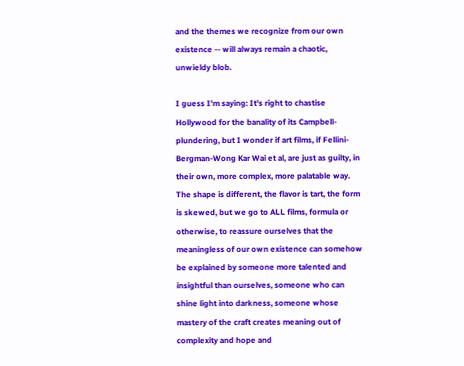and the themes we recognize from our own existence -- will always remain a chaotic, unwieldy blob.

I guess I'm saying: It's right to chastise Hollywood for the banality of its Campbell-plundering, but I wonder if art films, if Fellini-Bergman-Wong Kar Wai et al, are just as guilty, in their own, more complex, more palatable way. The shape is different, the flavor is tart, the form is skewed, but we go to ALL films, formula or otherwise, to reassure ourselves that the meaningless of our own existence can somehow be explained by someone more talented and insightful than ourselves, someone who can shine light into darkness, someone whose mastery of the craft creates meaning out of complexity and hope and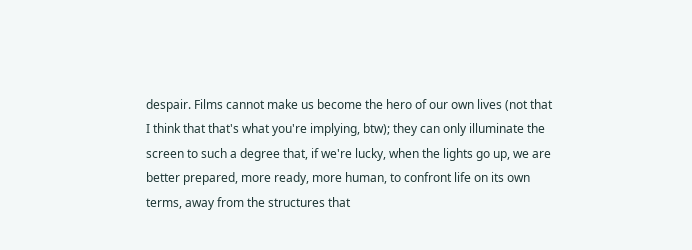despair. Films cannot make us become the hero of our own lives (not that I think that that's what you're implying, btw); they can only illuminate the screen to such a degree that, if we're lucky, when the lights go up, we are better prepared, more ready, more human, to confront life on its own terms, away from the structures that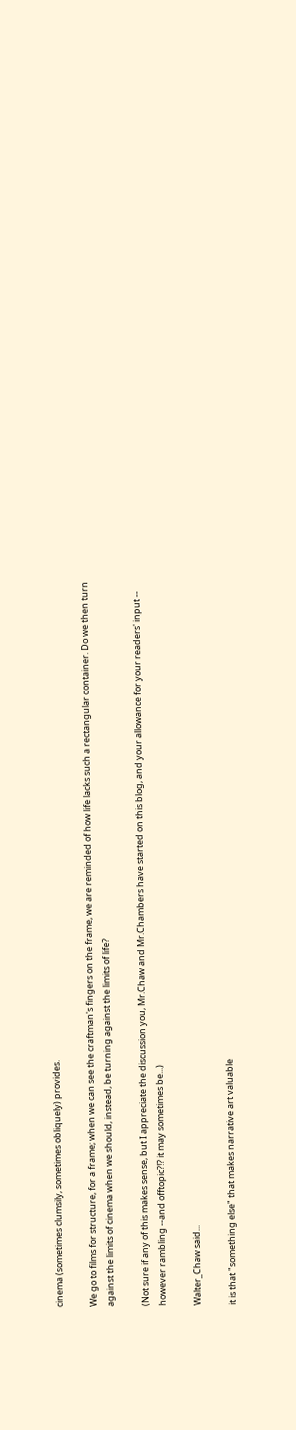cinema (sometimes clumsily, sometimes obliquely) provides.

We go to films for structure, for a frame; when we can see the craftman's fingers on the frame, we are reminded of how life lacks such a rectangular container. Do we then turn against the limits of cinema when we should, instead, be turning against the limits of life?

(Not sure if any of this makes sense, but I appreciate the discussion you, Mr.Chaw and Mr.Chambers have started on this blog, and your allowance for your readers' input -- however rambling --and offtopic?!? it may sometimes be...)

Walter_Chaw said...

it is that "something else" that makes narrative art valuable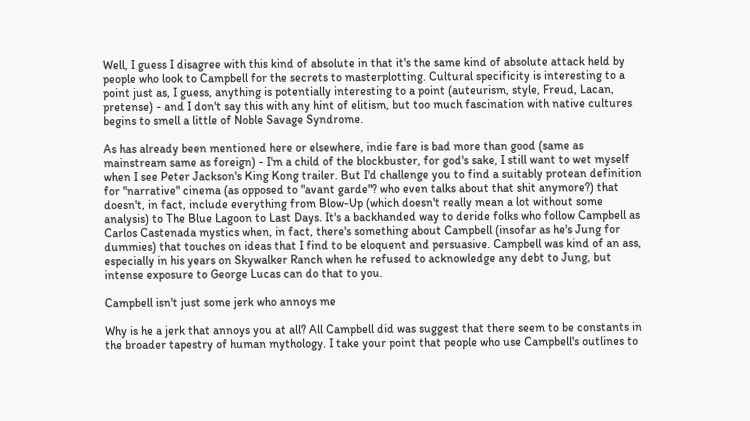Well, I guess I disagree with this kind of absolute in that it's the same kind of absolute attack held by people who look to Campbell for the secrets to masterplotting. Cultural specificity is interesting to a point just as, I guess, anything is potentially interesting to a point (auteurism, style, Freud, Lacan, pretense) - and I don't say this with any hint of elitism, but too much fascination with native cultures begins to smell a little of Noble Savage Syndrome.

As has already been mentioned here or elsewhere, indie fare is bad more than good (same as mainstream same as foreign) - I'm a child of the blockbuster, for god's sake, I still want to wet myself when I see Peter Jackson's King Kong trailer. But I'd challenge you to find a suitably protean definition for "narrative" cinema (as opposed to "avant garde"? who even talks about that shit anymore?) that doesn't, in fact, include everything from Blow-Up (which doesn't really mean a lot without some analysis) to The Blue Lagoon to Last Days. It's a backhanded way to deride folks who follow Campbell as Carlos Castenada mystics when, in fact, there's something about Campbell (insofar as he's Jung for dummies) that touches on ideas that I find to be eloquent and persuasive. Campbell was kind of an ass, especially in his years on Skywalker Ranch when he refused to acknowledge any debt to Jung, but intense exposure to George Lucas can do that to you.

Campbell isn't just some jerk who annoys me

Why is he a jerk that annoys you at all? All Campbell did was suggest that there seem to be constants in the broader tapestry of human mythology. I take your point that people who use Campbell's outlines to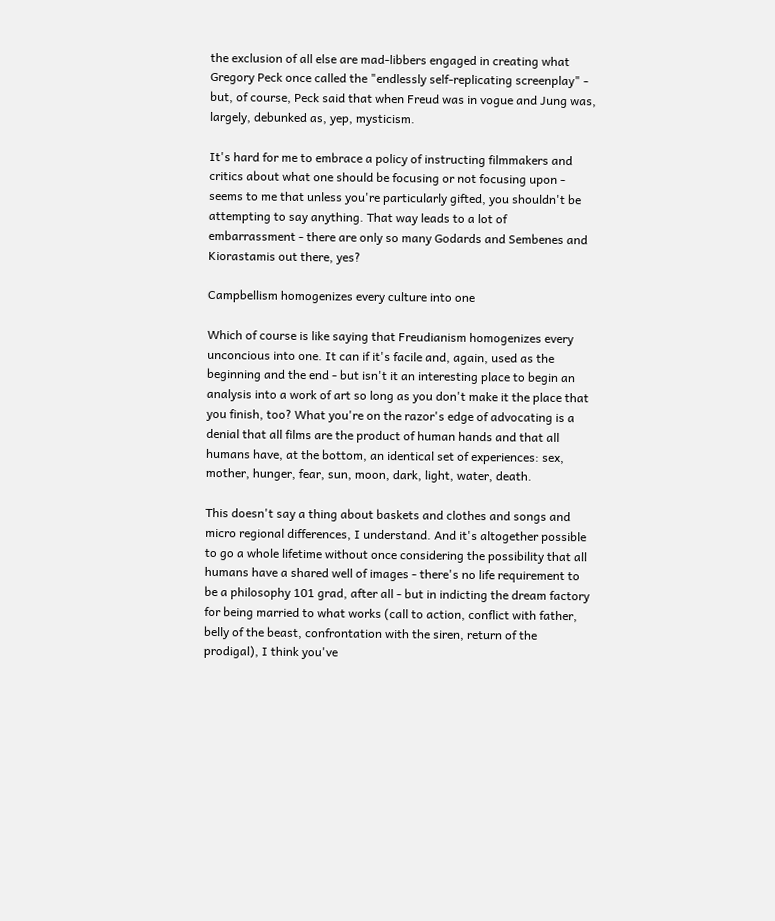the exclusion of all else are mad-libbers engaged in creating what Gregory Peck once called the "endlessly self-replicating screenplay" - but, of course, Peck said that when Freud was in vogue and Jung was, largely, debunked as, yep, mysticism.

It's hard for me to embrace a policy of instructing filmmakers and critics about what one should be focusing or not focusing upon - seems to me that unless you're particularly gifted, you shouldn't be attempting to say anything. That way leads to a lot of embarrassment - there are only so many Godards and Sembenes and Kiorastamis out there, yes?

Campbellism homogenizes every culture into one

Which of course is like saying that Freudianism homogenizes every unconcious into one. It can if it's facile and, again, used as the beginning and the end - but isn't it an interesting place to begin an analysis into a work of art so long as you don't make it the place that you finish, too? What you're on the razor's edge of advocating is a denial that all films are the product of human hands and that all humans have, at the bottom, an identical set of experiences: sex, mother, hunger, fear, sun, moon, dark, light, water, death.

This doesn't say a thing about baskets and clothes and songs and micro regional differences, I understand. And it's altogether possible to go a whole lifetime without once considering the possibility that all humans have a shared well of images - there's no life requirement to be a philosophy 101 grad, after all - but in indicting the dream factory for being married to what works (call to action, conflict with father, belly of the beast, confrontation with the siren, return of the prodigal), I think you've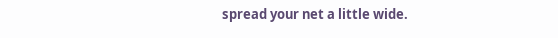spread your net a little wide.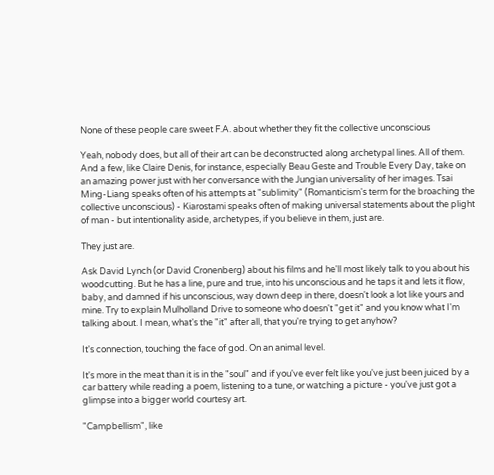None of these people care sweet F.A. about whether they fit the collective unconscious

Yeah, nobody does, but all of their art can be deconstructed along archetypal lines. All of them. And a few, like Claire Denis, for instance, especially Beau Geste and Trouble Every Day, take on an amazing power just with her conversance with the Jungian universality of her images. Tsai Ming-Liang speaks often of his attempts at "sublimity" (Romanticism's term for the broaching the collective unconscious) - Kiarostami speaks often of making universal statements about the plight of man - but intentionality aside, archetypes, if you believe in them, just are.

They just are.

Ask David Lynch (or David Cronenberg) about his films and he'll most likely talk to you about his woodcutting. But he has a line, pure and true, into his unconscious and he taps it and lets it flow, baby, and damned if his unconscious, way down deep in there, doesn't look a lot like yours and mine. Try to explain Mulholland Drive to someone who doesn't "get it" and you know what I'm talking about. I mean, what's the "it" after all, that you're trying to get anyhow?

It's connection, touching the face of god. On an animal level.

It's more in the meat than it is in the "soul" and if you've ever felt like you've just been juiced by a car battery while reading a poem, listening to a tune, or watching a picture - you've just got a glimpse into a bigger world courtesy art.

"Campbellism", like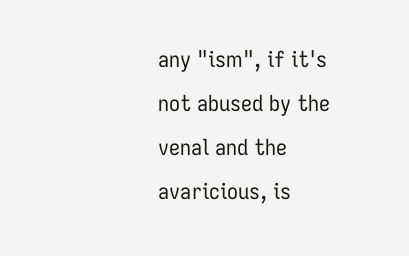any "ism", if it's not abused by the venal and the avaricious, is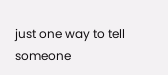just one way to tell someone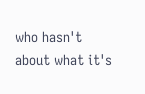who hasn't about what it's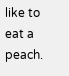like to eat a peach.